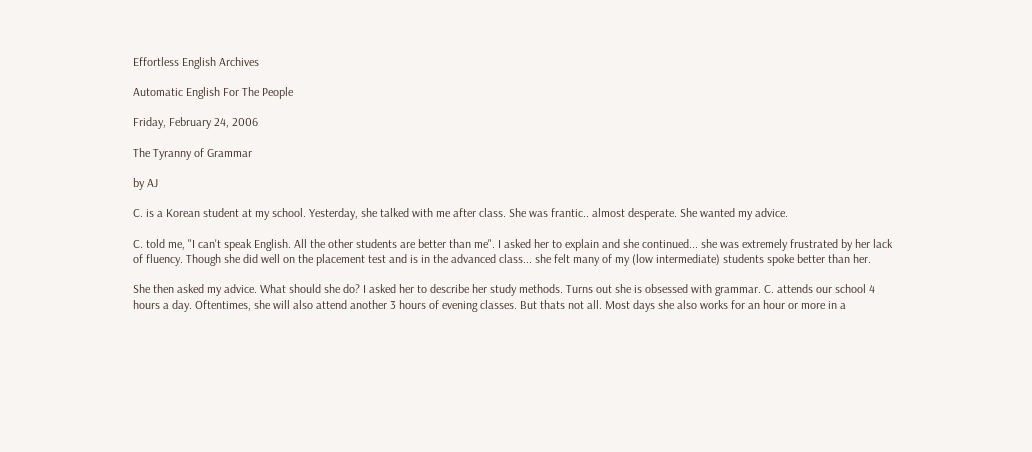Effortless English Archives

Automatic English For The People

Friday, February 24, 2006

The Tyranny of Grammar

by AJ

C. is a Korean student at my school. Yesterday, she talked with me after class. She was frantic.. almost desperate. She wanted my advice.

C. told me, "I can't speak English. All the other students are better than me". I asked her to explain and she continued... she was extremely frustrated by her lack of fluency. Though she did well on the placement test and is in the advanced class... she felt many of my (low intermediate) students spoke better than her.

She then asked my advice. What should she do? I asked her to describe her study methods. Turns out she is obsessed with grammar. C. attends our school 4 hours a day. Oftentimes, she will also attend another 3 hours of evening classes. But thats not all. Most days she also works for an hour or more in a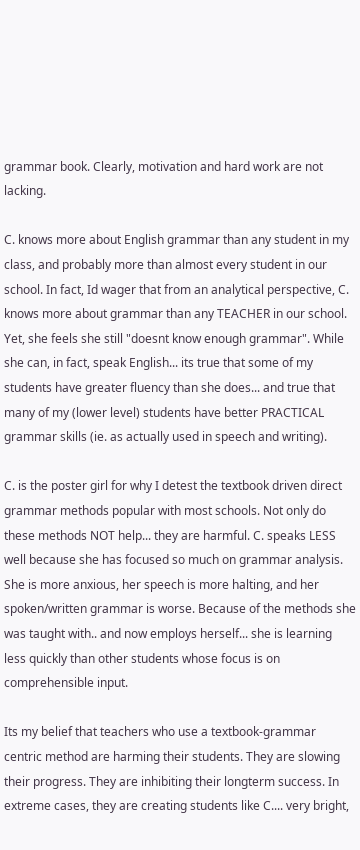grammar book. Clearly, motivation and hard work are not lacking.

C. knows more about English grammar than any student in my class, and probably more than almost every student in our school. In fact, Id wager that from an analytical perspective, C. knows more about grammar than any TEACHER in our school. Yet, she feels she still "doesnt know enough grammar". While she can, in fact, speak English... its true that some of my students have greater fluency than she does... and true that many of my (lower level) students have better PRACTICAL grammar skills (ie. as actually used in speech and writing).

C. is the poster girl for why I detest the textbook driven direct grammar methods popular with most schools. Not only do these methods NOT help... they are harmful. C. speaks LESS well because she has focused so much on grammar analysis. She is more anxious, her speech is more halting, and her spoken/written grammar is worse. Because of the methods she was taught with.. and now employs herself... she is learning less quickly than other students whose focus is on comprehensible input.

Its my belief that teachers who use a textbook-grammar centric method are harming their students. They are slowing their progress. They are inhibiting their longterm success. In extreme cases, they are creating students like C.... very bright,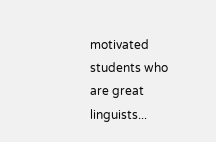motivated students who are great linguists...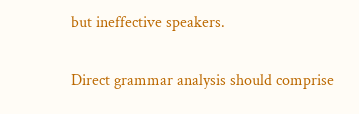but ineffective speakers.

Direct grammar analysis should comprise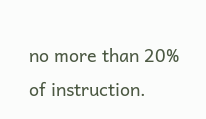no more than 20% of instruction.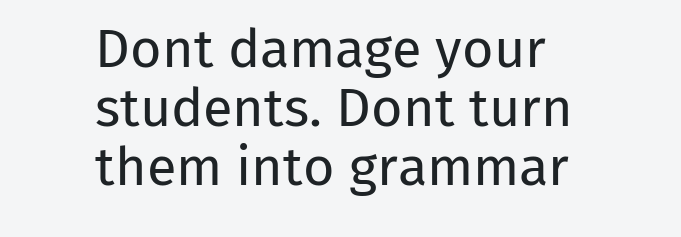Dont damage your students. Dont turn them into grammar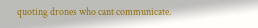quoting drones who cant communicate.